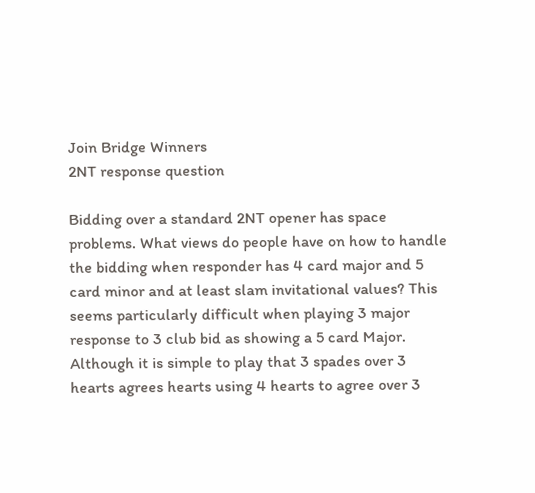Join Bridge Winners
2NT response question

Bidding over a standard 2NT opener has space problems. What views do people have on how to handle the bidding when responder has 4 card major and 5 card minor and at least slam invitational values? This seems particularly difficult when playing 3 major response to 3 club bid as showing a 5 card Major. Although it is simple to play that 3 spades over 3 hearts agrees hearts using 4 hearts to agree over 3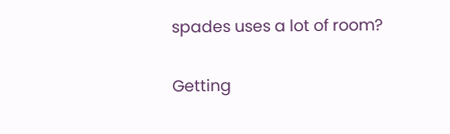spades uses a lot of room?

Getting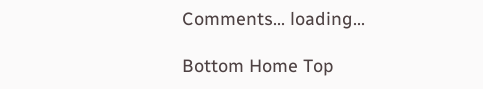Comments... loading...

Bottom Home Top